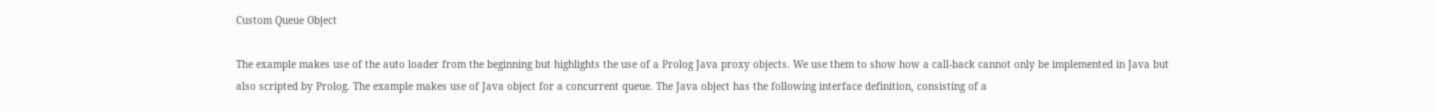Custom Queue Object

The example makes use of the auto loader from the beginning but highlights the use of a Prolog Java proxy objects. We use them to show how a call-back cannot only be implemented in Java but also scripted by Prolog. The example makes use of Java object for a concurrent queue. The Java object has the following interface definition, consisting of a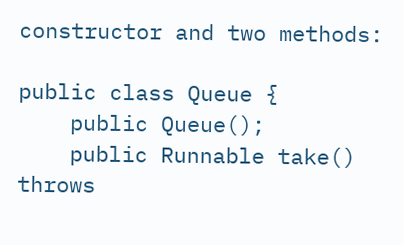constructor and two methods:

public class Queue {
    public Queue();
    public Runnable take() throws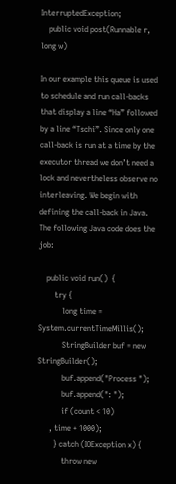InterruptedException;
    public void post(Runnable r, long w)

In our example this queue is used to schedule and run call-backs that display a line “Ha” followed by a line “Tschi”. Since only one call-back is run at a time by the executor thread we don’t need a lock and nevertheless observe no interleaving. We begin with defining the call-back in Java. The following Java code does the job:

    public void run()  {
        try {
            long time = System.currentTimeMillis();
            StringBuilder buf = new StringBuilder();
            buf.append("Process ");
            buf.append(": ");
            if (count < 10)
      , time + 1000);
        } catch (IOException x) {
            throw new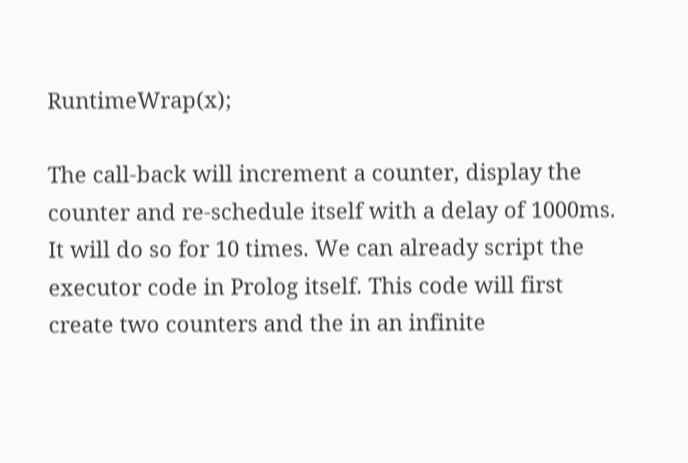RuntimeWrap(x);

The call-back will increment a counter, display the counter and re-schedule itself with a delay of 1000ms. It will do so for 10 times. We can already script the executor code in Prolog itself. This code will first create two counters and the in an infinite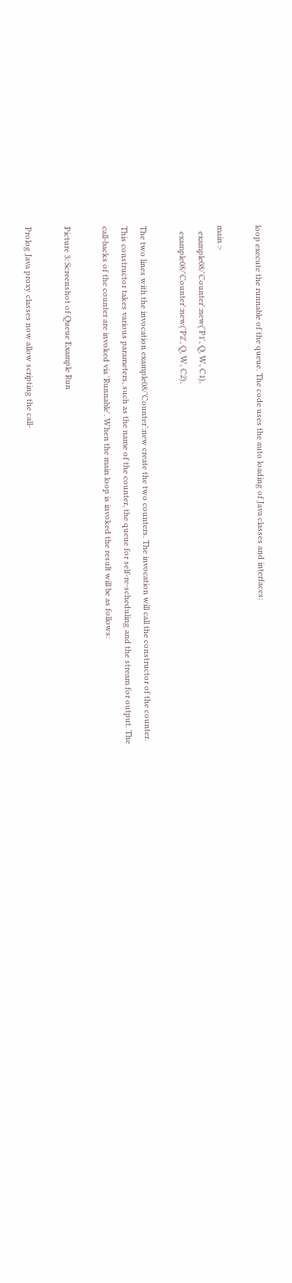loop execute the runnable of the queue. The code uses the auto loading of Java classes and interfaces:

main :-
   example08/'Counter':new('P1', Q, W, C1),
   example08/'Counter':new('P2', Q, W, C2),

The two lines with the invocation example08/’Counter’:new create the two counters. The invocation will call the constructor of the counter. This constructor takes various parameters, such as the name of the counter, the queue for self-re-scheduling and the stream for output. The call-backs of the counter are invoked via 'Runnable'. When the main loop is invoked the result will be as follows:

Picture 3: Screenshot of Queue Example Run

Prolog Java proxy classes now allow scripting the call-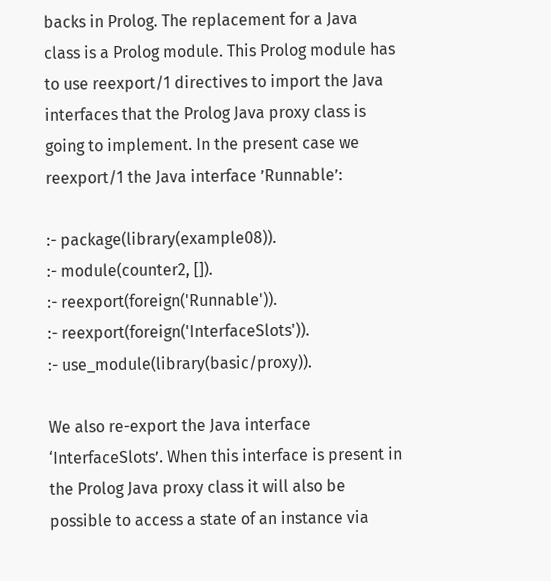backs in Prolog. The replacement for a Java class is a Prolog module. This Prolog module has to use reexport/1 directives to import the Java interfaces that the Prolog Java proxy class is going to implement. In the present case we reexport/1 the Java interface ’Runnable’:

:- package(library(example08)).
:- module(counter2, []).
:- reexport(foreign('Runnable')).
:- reexport(foreign('InterfaceSlots')).
:- use_module(library(basic/proxy)).

We also re-export the Java interface ‘InterfaceSlots’. When this interface is present in the Prolog Java proxy class it will also be possible to access a state of an instance via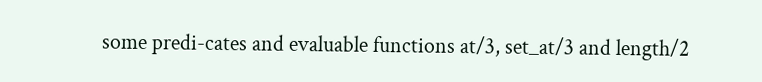some predi-cates and evaluable functions at/3, set_at/3 and length/2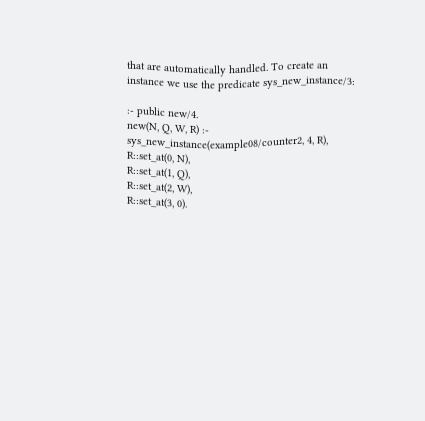that are automatically handled. To create an instance we use the predicate sys_new_instance/3:

:- public new/4.
new(N, Q, W, R) :-
sys_new_instance(example08/counter2, 4, R),
R::set_at(0, N),
R::set_at(1, Q),
R::set_at(2, W),
R::set_at(3, 0).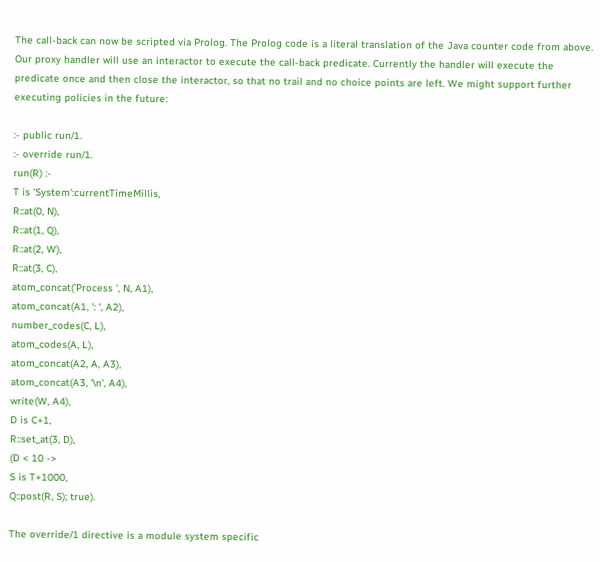The call-back can now be scripted via Prolog. The Prolog code is a literal translation of the Java counter code from above. Our proxy handler will use an interactor to execute the call-back predicate. Currently the handler will execute the predicate once and then close the interactor, so that no trail and no choice points are left. We might support further executing policies in the future:

:- public run/1.
:- override run/1.
run(R) :-
T is 'System':currentTimeMillis,
R::at(0, N),
R::at(1, Q),
R::at(2, W),
R::at(3, C),
atom_concat('Process ', N, A1),
atom_concat(A1, ': ', A2),
number_codes(C, L),
atom_codes(A, L),
atom_concat(A2, A, A3),
atom_concat(A3, '\n', A4),
write(W, A4),
D is C+1,
R::set_at(3, D),
(D < 10 ->
S is T+1000,
Q::post(R, S); true).

The override/1 directive is a module system specific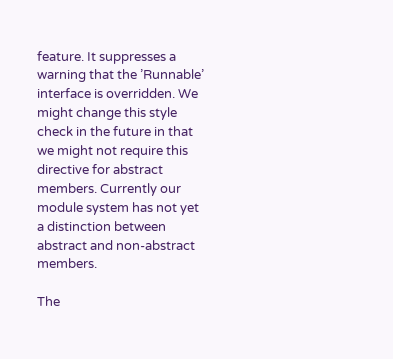feature. It suppresses a warning that the ’Runnable’ interface is overridden. We might change this style check in the future in that we might not require this directive for abstract members. Currently our module system has not yet a distinction between abstract and non-abstract members.

The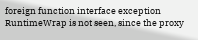foreign function interface exception RuntimeWrap is not seen, since the proxy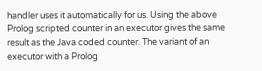handler uses it automatically for us. Using the above Prolog scripted counter in an executor gives the same result as the Java coded counter. The variant of an executor with a Prolog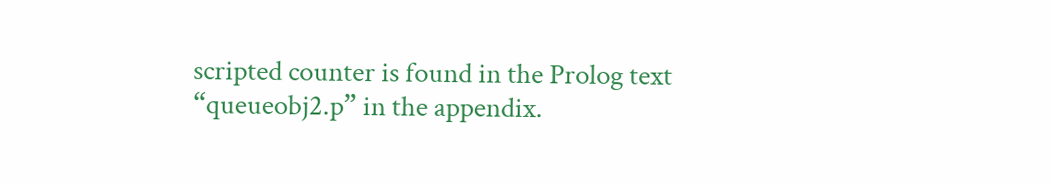scripted counter is found in the Prolog text “queueobj2.p” in the appendix.